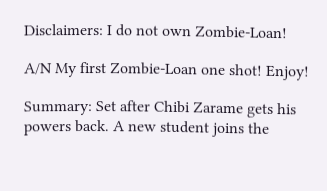Disclaimers: I do not own Zombie-Loan!

A/N My first Zombie-Loan one shot! Enjoy!

Summary: Set after Chibi Zarame gets his powers back. A new student joins the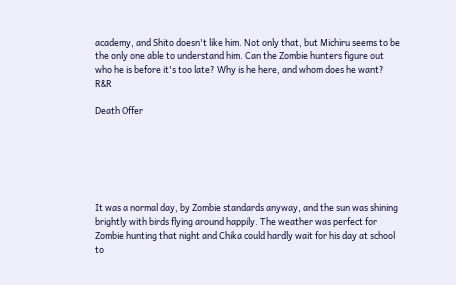academy, and Shito doesn't like him. Not only that, but Michiru seems to be the only one able to understand him. Can the Zombie hunters figure out who he is before it's too late? Why is he here, and whom does he want? R&R

Death Offer






It was a normal day, by Zombie standards anyway, and the sun was shining brightly with birds flying around happily. The weather was perfect for Zombie hunting that night and Chika could hardly wait for his day at school to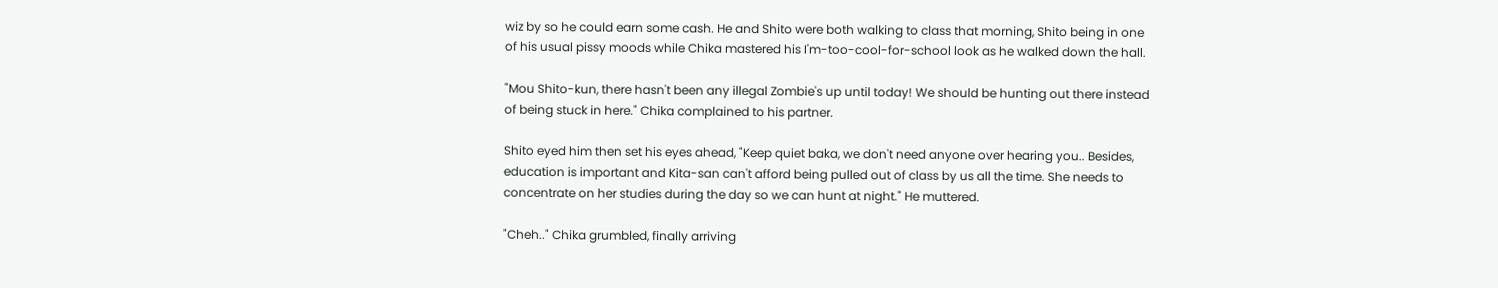wiz by so he could earn some cash. He and Shito were both walking to class that morning, Shito being in one of his usual pissy moods while Chika mastered his I'm-too-cool-for-school look as he walked down the hall.

"Mou Shito-kun, there hasn't been any illegal Zombie's up until today! We should be hunting out there instead of being stuck in here." Chika complained to his partner.

Shito eyed him then set his eyes ahead, "Keep quiet baka, we don't need anyone over hearing you.. Besides, education is important and Kita-san can't afford being pulled out of class by us all the time. She needs to concentrate on her studies during the day so we can hunt at night." He muttered.

"Cheh.." Chika grumbled, finally arriving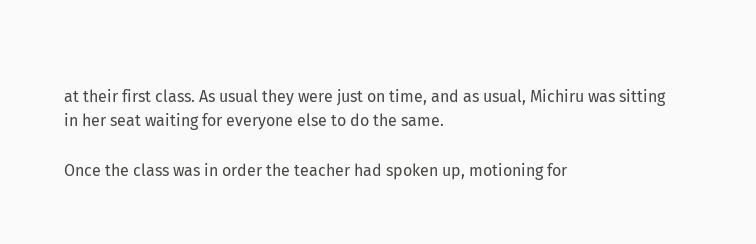at their first class. As usual they were just on time, and as usual, Michiru was sitting in her seat waiting for everyone else to do the same.

Once the class was in order the teacher had spoken up, motioning for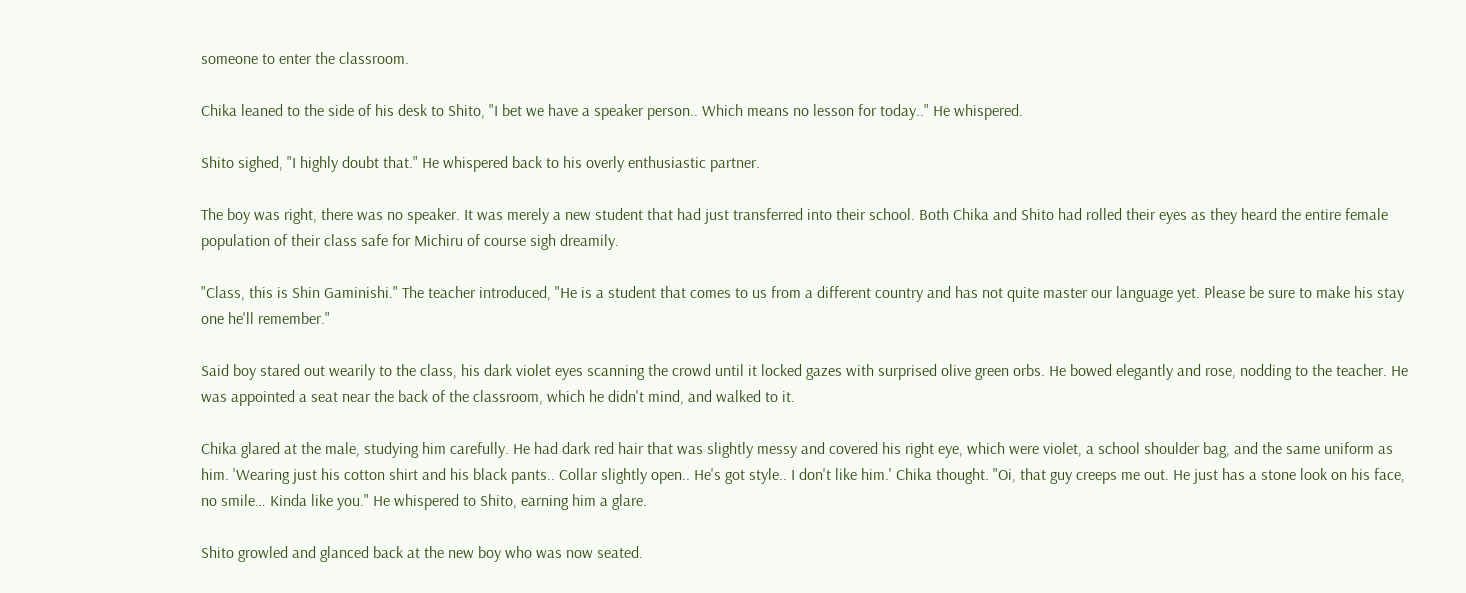someone to enter the classroom.

Chika leaned to the side of his desk to Shito, "I bet we have a speaker person.. Which means no lesson for today.." He whispered.

Shito sighed, "I highly doubt that." He whispered back to his overly enthusiastic partner.

The boy was right, there was no speaker. It was merely a new student that had just transferred into their school. Both Chika and Shito had rolled their eyes as they heard the entire female population of their class safe for Michiru of course sigh dreamily.

"Class, this is Shin Gaminishi." The teacher introduced, "He is a student that comes to us from a different country and has not quite master our language yet. Please be sure to make his stay one he'll remember."

Said boy stared out wearily to the class, his dark violet eyes scanning the crowd until it locked gazes with surprised olive green orbs. He bowed elegantly and rose, nodding to the teacher. He was appointed a seat near the back of the classroom, which he didn't mind, and walked to it.

Chika glared at the male, studying him carefully. He had dark red hair that was slightly messy and covered his right eye, which were violet, a school shoulder bag, and the same uniform as him. 'Wearing just his cotton shirt and his black pants.. Collar slightly open.. He's got style.. I don't like him.' Chika thought. "Oi, that guy creeps me out. He just has a stone look on his face, no smile… Kinda like you." He whispered to Shito, earning him a glare.

Shito growled and glanced back at the new boy who was now seated.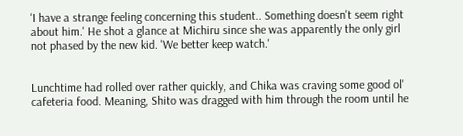'I have a strange feeling concerning this student.. Something doesn't seem right about him.' He shot a glance at Michiru since she was apparently the only girl not phased by the new kid. 'We better keep watch.'


Lunchtime had rolled over rather quickly, and Chika was craving some good ol' cafeteria food. Meaning, Shito was dragged with him through the room until he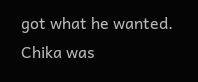got what he wanted. Chika was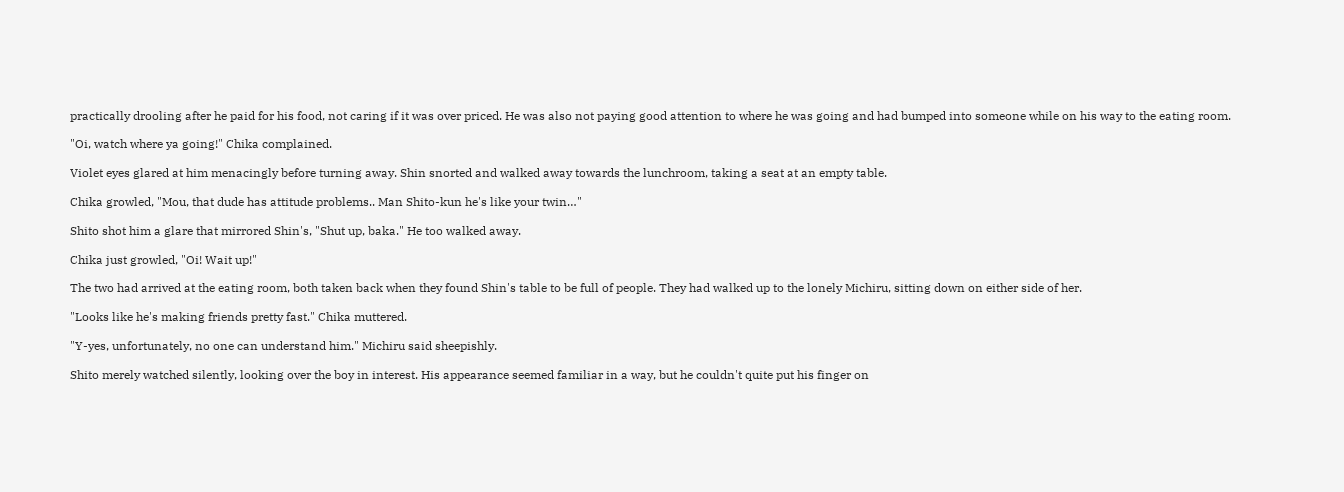practically drooling after he paid for his food, not caring if it was over priced. He was also not paying good attention to where he was going and had bumped into someone while on his way to the eating room.

"Oi, watch where ya going!" Chika complained.

Violet eyes glared at him menacingly before turning away. Shin snorted and walked away towards the lunchroom, taking a seat at an empty table.

Chika growled, "Mou, that dude has attitude problems.. Man Shito-kun he's like your twin…"

Shito shot him a glare that mirrored Shin's, "Shut up, baka." He too walked away.

Chika just growled, "Oi! Wait up!"

The two had arrived at the eating room, both taken back when they found Shin's table to be full of people. They had walked up to the lonely Michiru, sitting down on either side of her.

"Looks like he's making friends pretty fast." Chika muttered.

"Y-yes, unfortunately, no one can understand him." Michiru said sheepishly.

Shito merely watched silently, looking over the boy in interest. His appearance seemed familiar in a way, but he couldn't quite put his finger on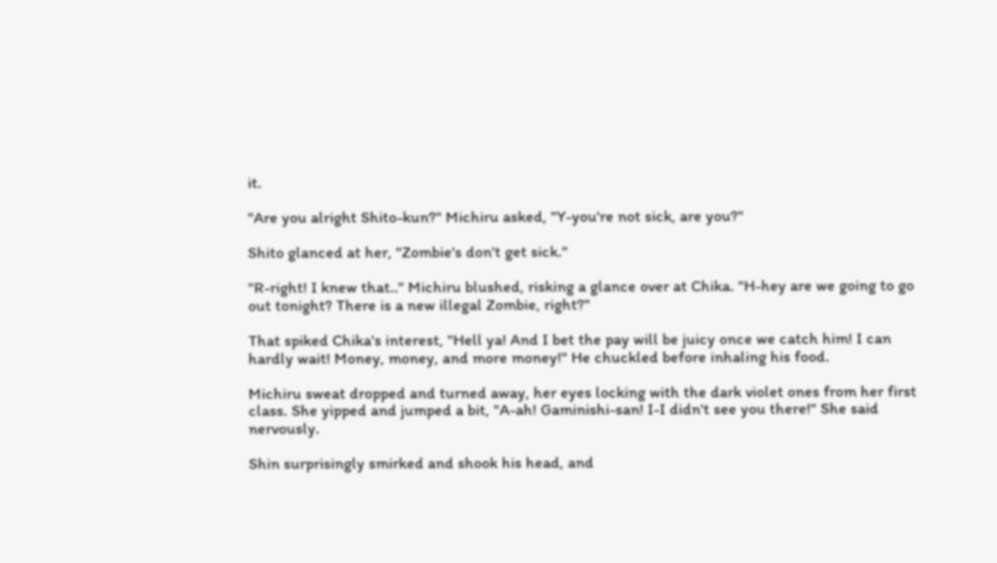it.

"Are you alright Shito-kun?" Michiru asked, "Y-you're not sick, are you?"

Shito glanced at her, "Zombie's don't get sick."

"R-right! I knew that.." Michiru blushed, risking a glance over at Chika. "H-hey are we going to go out tonight? There is a new illegal Zombie, right?"

That spiked Chika's interest, "Hell ya! And I bet the pay will be juicy once we catch him! I can hardly wait! Money, money, and more money!" He chuckled before inhaling his food.

Michiru sweat dropped and turned away, her eyes locking with the dark violet ones from her first class. She yipped and jumped a bit, "A-ah! Gaminishi-san! I-I didn't see you there!" She said nervously.

Shin surprisingly smirked and shook his head, and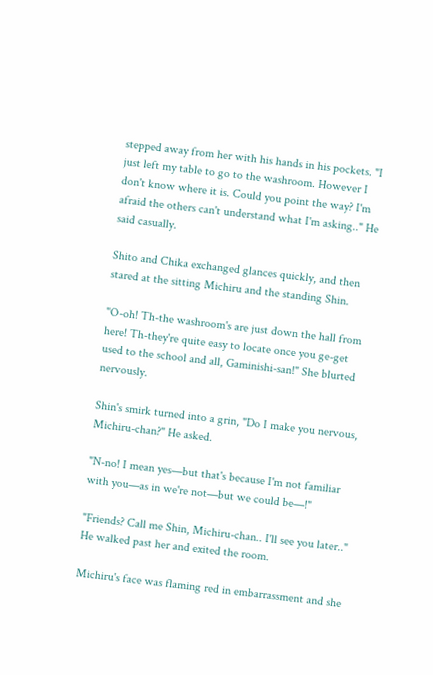stepped away from her with his hands in his pockets. "I just left my table to go to the washroom. However I don't know where it is. Could you point the way? I'm afraid the others can't understand what I'm asking.." He said casually.

Shito and Chika exchanged glances quickly, and then stared at the sitting Michiru and the standing Shin.

"O-oh! Th-the washroom's are just down the hall from here! Th-they're quite easy to locate once you ge-get used to the school and all, Gaminishi-san!" She blurted nervously.

Shin's smirk turned into a grin, "Do I make you nervous, Michiru-chan?" He asked.

"N-no! I mean yes—but that's because I'm not familiar with you—as in we're not—but we could be—!"

"Friends? Call me Shin, Michiru-chan.. I'll see you later.." He walked past her and exited the room.

Michiru's face was flaming red in embarrassment and she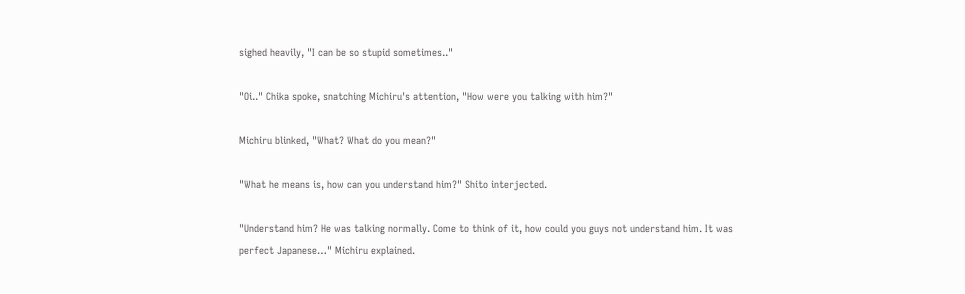sighed heavily, "I can be so stupid sometimes.."

"Oi.." Chika spoke, snatching Michiru's attention, "How were you talking with him?"

Michiru blinked, "What? What do you mean?"

"What he means is, how can you understand him?" Shito interjected.

"Understand him? He was talking normally. Come to think of it, how could you guys not understand him. It was perfect Japanese…" Michiru explained.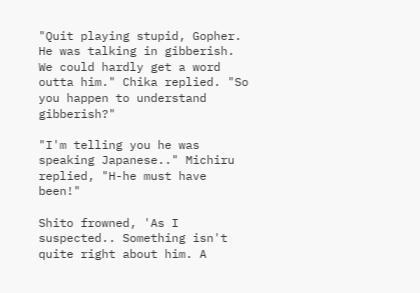"Quit playing stupid, Gopher. He was talking in gibberish. We could hardly get a word outta him." Chika replied. "So you happen to understand gibberish?"

"I'm telling you he was speaking Japanese.." Michiru replied, "H-he must have been!"

Shito frowned, 'As I suspected.. Something isn't quite right about him. A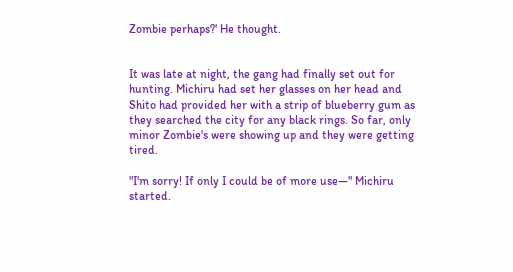Zombie perhaps?' He thought.


It was late at night, the gang had finally set out for hunting. Michiru had set her glasses on her head and Shito had provided her with a strip of blueberry gum as they searched the city for any black rings. So far, only minor Zombie's were showing up and they were getting tired.

"I'm sorry! If only I could be of more use—" Michiru started.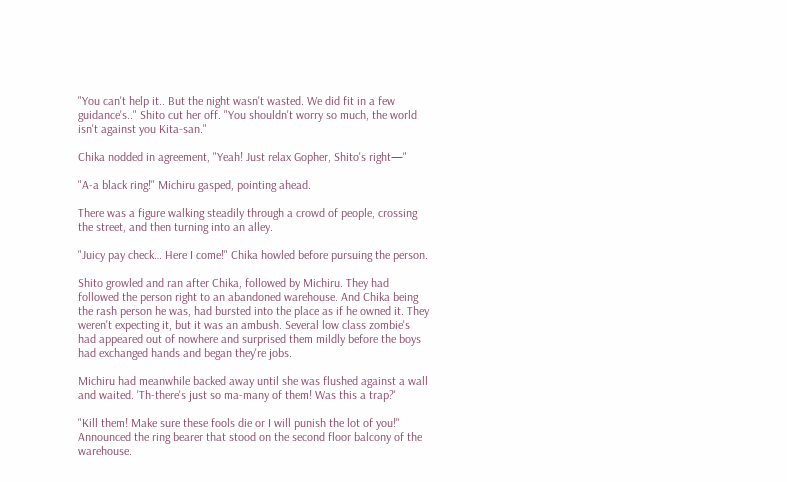"You can't help it.. But the night wasn't wasted. We did fit in a few guidance's.." Shito cut her off. "You shouldn't worry so much, the world isn't against you Kita-san."

Chika nodded in agreement, "Yeah! Just relax Gopher, Shito's right—"

"A-a black ring!" Michiru gasped, pointing ahead.

There was a figure walking steadily through a crowd of people, crossing the street, and then turning into an alley.

"Juicy pay check… Here I come!" Chika howled before pursuing the person.

Shito growled and ran after Chika, followed by Michiru. They had followed the person right to an abandoned warehouse. And Chika being the rash person he was, had bursted into the place as if he owned it. They weren't expecting it, but it was an ambush. Several low class zombie's had appeared out of nowhere and surprised them mildly before the boys had exchanged hands and began they're jobs.

Michiru had meanwhile backed away until she was flushed against a wall and waited. 'Th-there's just so ma-many of them! Was this a trap?'

"Kill them! Make sure these fools die or I will punish the lot of you!" Announced the ring bearer that stood on the second floor balcony of the warehouse.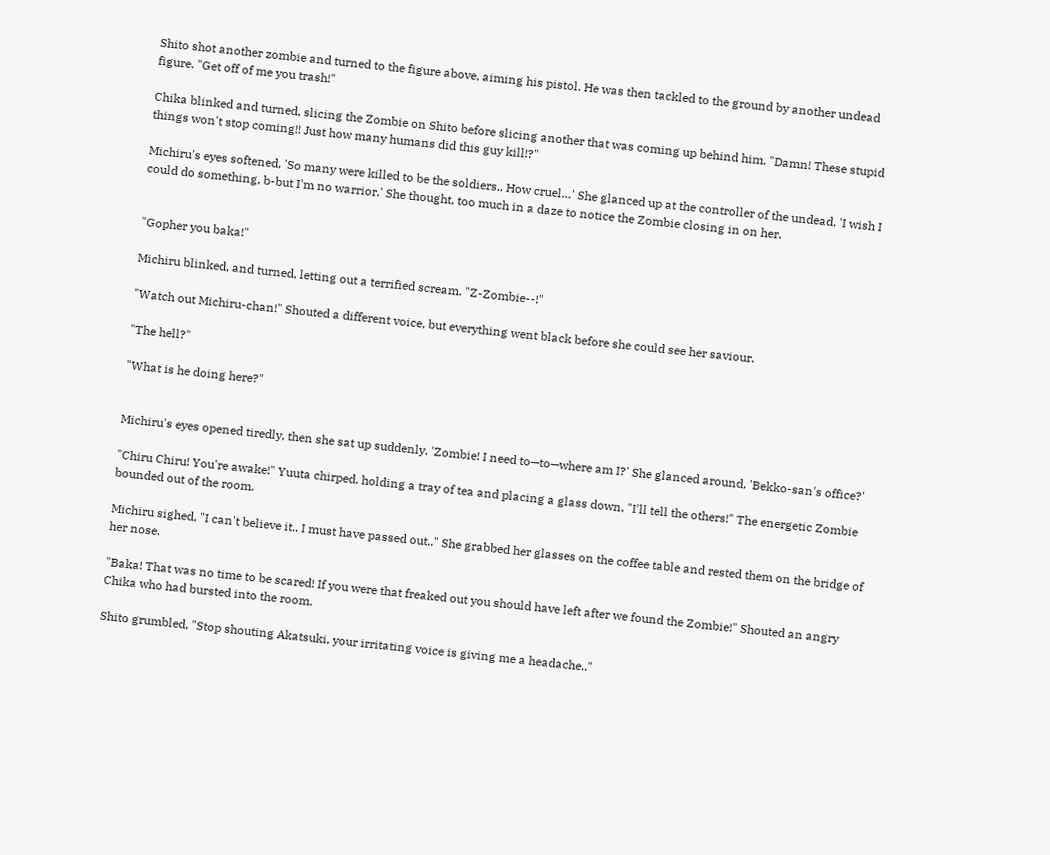Shito shot another zombie and turned to the figure above, aiming his pistol. He was then tackled to the ground by another undead figure. "Get off of me you trash!"

Chika blinked and turned, slicing the Zombie on Shito before slicing another that was coming up behind him. "Damn! These stupid things won't stop coming!! Just how many humans did this guy kill!?"

Michiru's eyes softened, 'So many were killed to be the soldiers.. How cruel…' She glanced up at the controller of the undead. 'I wish I could do something, b-but I'm no warrior.' She thought, too much in a daze to notice the Zombie closing in on her.


"Gopher you baka!"

Michiru blinked, and turned, letting out a terrified scream. "Z-Zombie--!"

"Watch out Michiru-chan!" Shouted a different voice, but everything went black before she could see her saviour.

"The hell?"

"What is he doing here?"


Michiru's eyes opened tiredly, then she sat up suddenly. 'Zombie! I need to—to—where am I?' She glanced around, 'Bekko-san's office?'

"Chiru Chiru! You're awake!" Yuuta chirped, holding a tray of tea and placing a glass down, "I'll tell the others!" The energetic Zombie bounded out of the room.

Michiru sighed, "I can't believe it.. I must have passed out.." She grabbed her glasses on the coffee table and rested them on the bridge of her nose.

"Baka! That was no time to be scared! If you were that freaked out you should have left after we found the Zombie!" Shouted an angry Chika who had bursted into the room.

Shito grumbled, "Stop shouting Akatsuki, your irritating voice is giving me a headache.."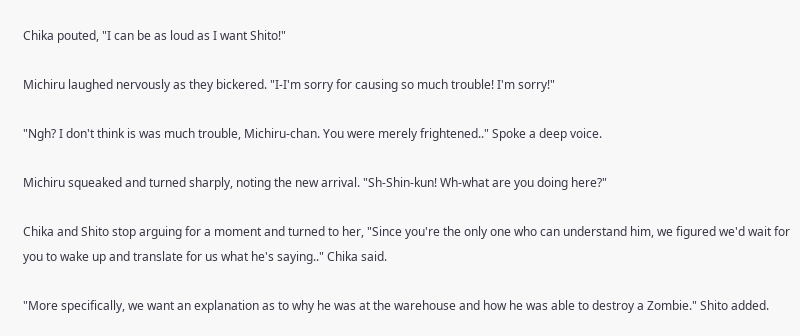Chika pouted, "I can be as loud as I want Shito!"

Michiru laughed nervously as they bickered. "I-I'm sorry for causing so much trouble! I'm sorry!"

"Ngh? I don't think is was much trouble, Michiru-chan. You were merely frightened.." Spoke a deep voice.

Michiru squeaked and turned sharply, noting the new arrival. "Sh-Shin-kun! Wh-what are you doing here?"

Chika and Shito stop arguing for a moment and turned to her, "Since you're the only one who can understand him, we figured we'd wait for you to wake up and translate for us what he's saying.." Chika said.

"More specifically, we want an explanation as to why he was at the warehouse and how he was able to destroy a Zombie." Shito added.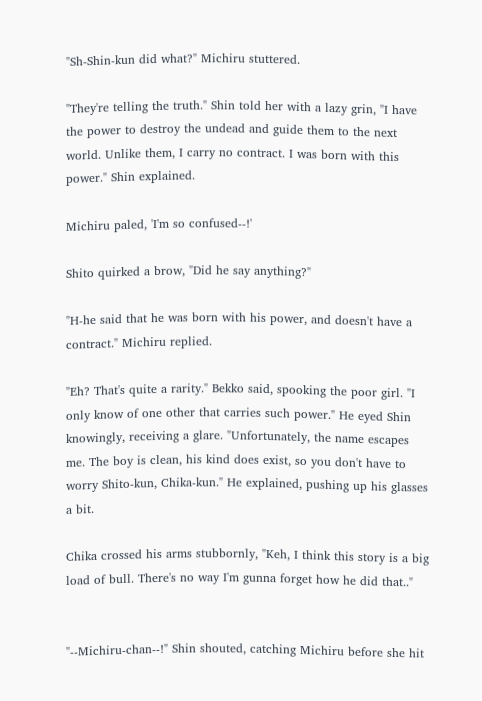"Sh-Shin-kun did what?" Michiru stuttered.

"They're telling the truth." Shin told her with a lazy grin, "I have the power to destroy the undead and guide them to the next world. Unlike them, I carry no contract. I was born with this power." Shin explained.

Michiru paled, 'I'm so confused--!'

Shito quirked a brow, "Did he say anything?"

"H-he said that he was born with his power, and doesn't have a contract." Michiru replied.

"Eh? That's quite a rarity." Bekko said, spooking the poor girl. "I only know of one other that carries such power." He eyed Shin knowingly, receiving a glare. "Unfortunately, the name escapes me. The boy is clean, his kind does exist, so you don't have to worry Shito-kun, Chika-kun." He explained, pushing up his glasses a bit.

Chika crossed his arms stubbornly, "Keh, I think this story is a big load of bull. There's no way I'm gunna forget how he did that.."


"--Michiru-chan--!" Shin shouted, catching Michiru before she hit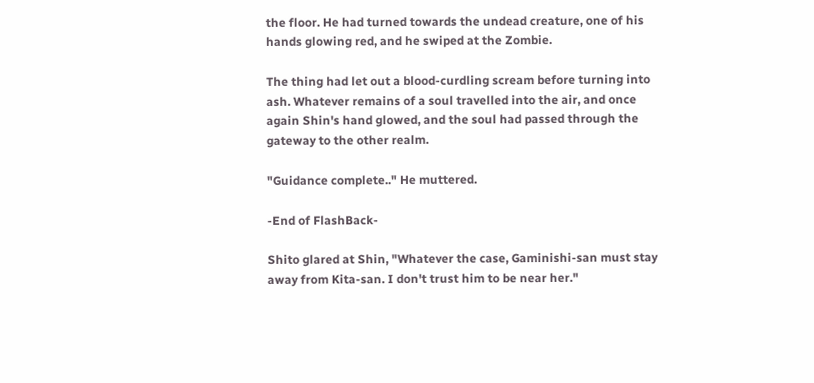the floor. He had turned towards the undead creature, one of his hands glowing red, and he swiped at the Zombie.

The thing had let out a blood-curdling scream before turning into ash. Whatever remains of a soul travelled into the air, and once again Shin's hand glowed, and the soul had passed through the gateway to the other realm.

"Guidance complete.." He muttered.

-End of FlashBack-

Shito glared at Shin, "Whatever the case, Gaminishi-san must stay away from Kita-san. I don't trust him to be near her."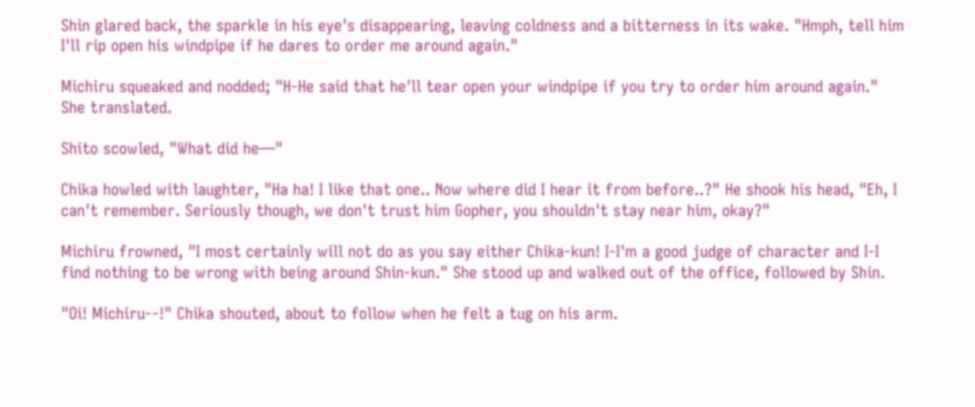Shin glared back, the sparkle in his eye's disappearing, leaving coldness and a bitterness in its wake. "Hmph, tell him I'll rip open his windpipe if he dares to order me around again."

Michiru squeaked and nodded; "H-He said that he'll tear open your windpipe if you try to order him around again." She translated.

Shito scowled, "What did he—"

Chika howled with laughter, "Ha ha! I like that one.. Now where did I hear it from before..?" He shook his head, "Eh, I can't remember. Seriously though, we don't trust him Gopher, you shouldn't stay near him, okay?"

Michiru frowned, "I most certainly will not do as you say either Chika-kun! I-I'm a good judge of character and I-I find nothing to be wrong with being around Shin-kun." She stood up and walked out of the office, followed by Shin.

"Oi! Michiru--!" Chika shouted, about to follow when he felt a tug on his arm.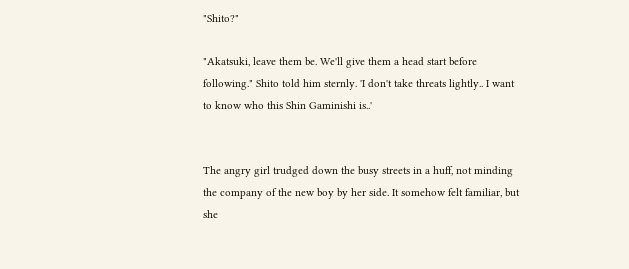"Shito?"

"Akatsuki, leave them be. We'll give them a head start before following." Shito told him sternly. 'I don't take threats lightly.. I want to know who this Shin Gaminishi is..'


The angry girl trudged down the busy streets in a huff, not minding the company of the new boy by her side. It somehow felt familiar, but she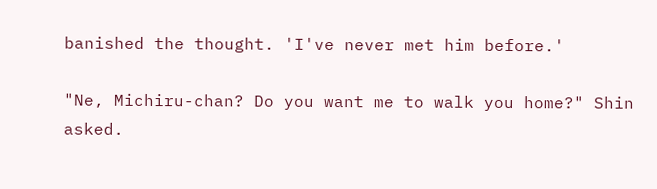banished the thought. 'I've never met him before.'

"Ne, Michiru-chan? Do you want me to walk you home?" Shin asked.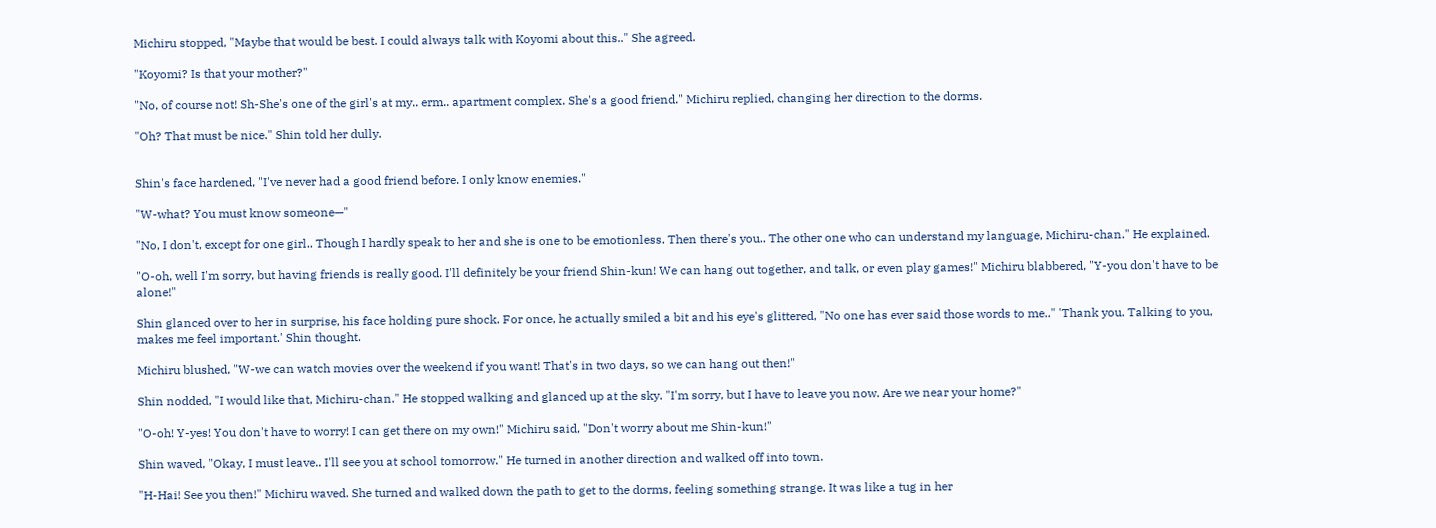Michiru stopped, "Maybe that would be best. I could always talk with Koyomi about this.." She agreed.

"Koyomi? Is that your mother?"

"No, of course not! Sh-She's one of the girl's at my.. erm.. apartment complex. She's a good friend." Michiru replied, changing her direction to the dorms.

"Oh? That must be nice." Shin told her dully.


Shin's face hardened, "I've never had a good friend before. I only know enemies."

"W-what? You must know someone—"

"No, I don't, except for one girl.. Though I hardly speak to her and she is one to be emotionless. Then there's you.. The other one who can understand my language, Michiru-chan." He explained.

"O-oh, well I'm sorry, but having friends is really good. I'll definitely be your friend Shin-kun! We can hang out together, and talk, or even play games!" Michiru blabbered, "Y-you don't have to be alone!"

Shin glanced over to her in surprise, his face holding pure shock. For once, he actually smiled a bit and his eye's glittered, "No one has ever said those words to me.." 'Thank you. Talking to you, makes me feel important.' Shin thought.

Michiru blushed, "W-we can watch movies over the weekend if you want! That's in two days, so we can hang out then!"

Shin nodded, "I would like that, Michiru-chan." He stopped walking and glanced up at the sky. "I'm sorry, but I have to leave you now. Are we near your home?"

"O-oh! Y-yes! You don't have to worry! I can get there on my own!" Michiru said, "Don't worry about me Shin-kun!"

Shin waved, "Okay, I must leave.. I'll see you at school tomorrow." He turned in another direction and walked off into town.

"H-Hai! See you then!" Michiru waved. She turned and walked down the path to get to the dorms, feeling something strange. It was like a tug in her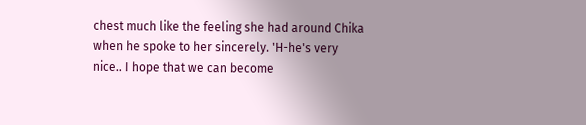chest much like the feeling she had around Chika when he spoke to her sincerely. 'H-he's very nice.. I hope that we can become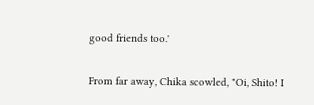good friends too.'

From far away, Chika scowled, "Oi, Shito! I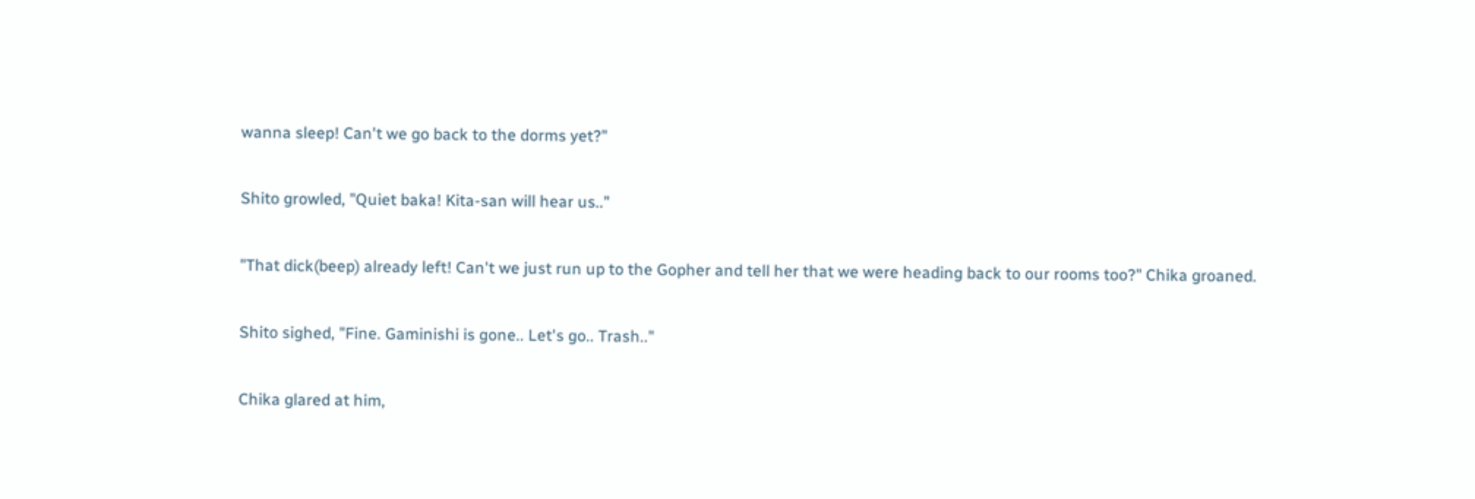wanna sleep! Can't we go back to the dorms yet?"

Shito growled, "Quiet baka! Kita-san will hear us.."

"That dick(beep) already left! Can't we just run up to the Gopher and tell her that we were heading back to our rooms too?" Chika groaned.

Shito sighed, "Fine. Gaminishi is gone.. Let's go.. Trash.."

Chika glared at him,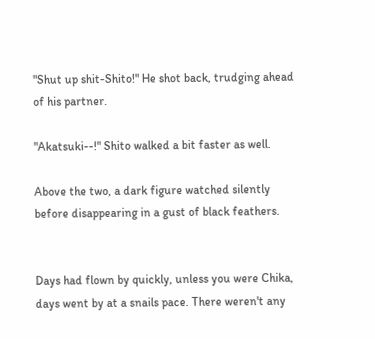"Shut up shit-Shito!" He shot back, trudging ahead of his partner.

"Akatsuki--!" Shito walked a bit faster as well.

Above the two, a dark figure watched silently before disappearing in a gust of black feathers.


Days had flown by quickly, unless you were Chika, days went by at a snails pace. There weren't any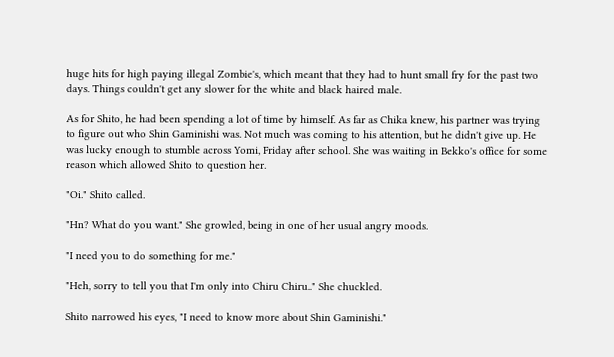huge hits for high paying illegal Zombie's, which meant that they had to hunt small fry for the past two days. Things couldn't get any slower for the white and black haired male.

As for Shito, he had been spending a lot of time by himself. As far as Chika knew, his partner was trying to figure out who Shin Gaminishi was. Not much was coming to his attention, but he didn't give up. He was lucky enough to stumble across Yomi, Friday after school. She was waiting in Bekko's office for some reason which allowed Shito to question her.

"Oi." Shito called.

"Hn? What do you want." She growled, being in one of her usual angry moods.

"I need you to do something for me."

"Heh, sorry to tell you that I'm only into Chiru Chiru.." She chuckled.

Shito narrowed his eyes, "I need to know more about Shin Gaminishi."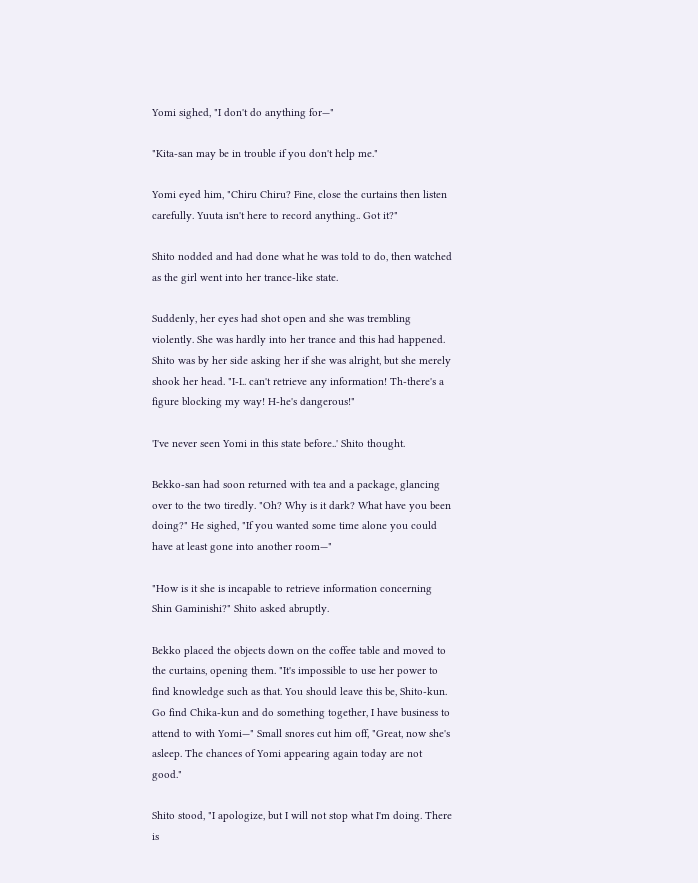Yomi sighed, "I don't do anything for—"

"Kita-san may be in trouble if you don't help me."

Yomi eyed him, "Chiru Chiru? Fine, close the curtains then listen carefully. Yuuta isn't here to record anything.. Got it?"

Shito nodded and had done what he was told to do, then watched as the girl went into her trance-like state.

Suddenly, her eyes had shot open and she was trembling violently. She was hardly into her trance and this had happened. Shito was by her side asking her if she was alright, but she merely shook her head. "I-I.. can't retrieve any information! Th-there's a figure blocking my way! H-he's dangerous!"

'I've never seen Yomi in this state before..' Shito thought.

Bekko-san had soon returned with tea and a package, glancing over to the two tiredly. "Oh? Why is it dark? What have you been doing?" He sighed, "If you wanted some time alone you could have at least gone into another room—"

"How is it she is incapable to retrieve information concerning Shin Gaminishi?" Shito asked abruptly.

Bekko placed the objects down on the coffee table and moved to the curtains, opening them. "It's impossible to use her power to find knowledge such as that. You should leave this be, Shito-kun. Go find Chika-kun and do something together, I have business to attend to with Yomi—" Small snores cut him off, "Great, now she's asleep. The chances of Yomi appearing again today are not good."

Shito stood, "I apologize, but I will not stop what I'm doing. There is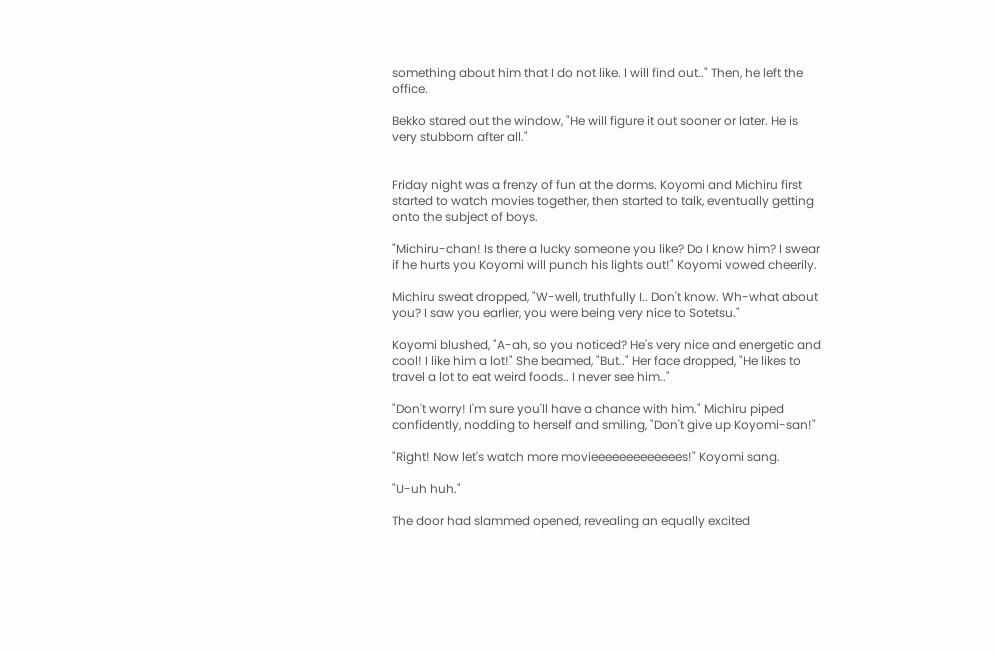something about him that I do not like. I will find out.." Then, he left the office.

Bekko stared out the window, "He will figure it out sooner or later. He is very stubborn after all."


Friday night was a frenzy of fun at the dorms. Koyomi and Michiru first started to watch movies together, then started to talk, eventually getting onto the subject of boys.

"Michiru-chan! Is there a lucky someone you like? Do I know him? I swear if he hurts you Koyomi will punch his lights out!" Koyomi vowed cheerily.

Michiru sweat dropped, "W-well, truthfully I.. Don't know. Wh-what about you? I saw you earlier, you were being very nice to Sotetsu."

Koyomi blushed, "A-ah, so you noticed? He's very nice and energetic and cool! I like him a lot!" She beamed, "But.." Her face dropped, "He likes to travel a lot to eat weird foods.. I never see him.."

"Don't worry! I'm sure you'll have a chance with him." Michiru piped confidently, nodding to herself and smiling, "Don't give up Koyomi-san!"

"Right! Now let's watch more movieeeeeeeeeeeees!" Koyomi sang.

"U-uh huh."

The door had slammed opened, revealing an equally excited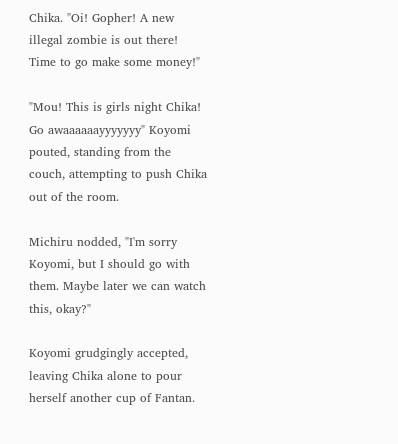Chika. "Oi! Gopher! A new illegal zombie is out there! Time to go make some money!"

"Mou! This is girls night Chika! Go awaaaaaayyyyyyy" Koyomi pouted, standing from the couch, attempting to push Chika out of the room.

Michiru nodded, "I'm sorry Koyomi, but I should go with them. Maybe later we can watch this, okay?"

Koyomi grudgingly accepted, leaving Chika alone to pour herself another cup of Fantan.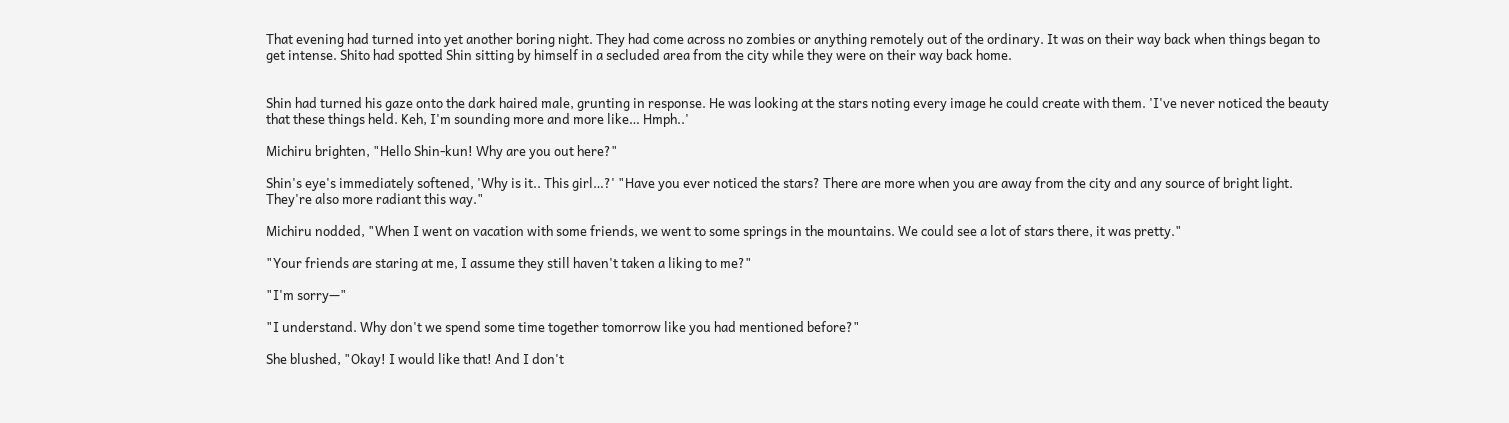That evening had turned into yet another boring night. They had come across no zombies or anything remotely out of the ordinary. It was on their way back when things began to get intense. Shito had spotted Shin sitting by himself in a secluded area from the city while they were on their way back home.


Shin had turned his gaze onto the dark haired male, grunting in response. He was looking at the stars noting every image he could create with them. 'I've never noticed the beauty that these things held. Keh, I'm sounding more and more like… Hmph..'

Michiru brighten, "Hello Shin-kun! Why are you out here?"

Shin's eye's immediately softened, 'Why is it.. This girl…?' "Have you ever noticed the stars? There are more when you are away from the city and any source of bright light. They're also more radiant this way."

Michiru nodded, "When I went on vacation with some friends, we went to some springs in the mountains. We could see a lot of stars there, it was pretty."

"Your friends are staring at me, I assume they still haven't taken a liking to me?"

"I'm sorry—"

"I understand. Why don't we spend some time together tomorrow like you had mentioned before?"

She blushed, "Okay! I would like that! And I don't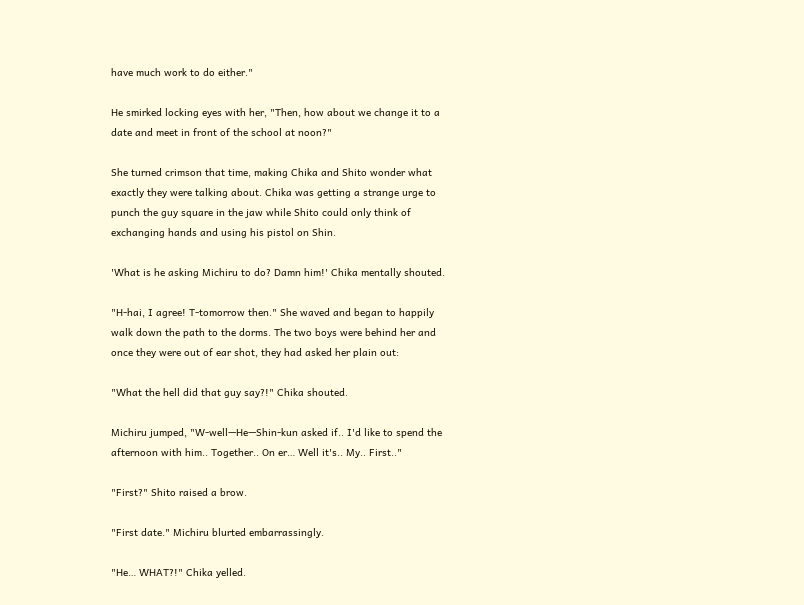have much work to do either."

He smirked locking eyes with her, "Then, how about we change it to a date and meet in front of the school at noon?"

She turned crimson that time, making Chika and Shito wonder what exactly they were talking about. Chika was getting a strange urge to punch the guy square in the jaw while Shito could only think of exchanging hands and using his pistol on Shin.

'What is he asking Michiru to do? Damn him!' Chika mentally shouted.

"H-hai, I agree! T-tomorrow then." She waved and began to happily walk down the path to the dorms. The two boys were behind her and once they were out of ear shot, they had asked her plain out:

"What the hell did that guy say?!" Chika shouted.

Michiru jumped, "W-well—He—Shin-kun asked if.. I'd like to spend the afternoon with him.. Together.. On er… Well it's.. My.. First.."

"First?" Shito raised a brow.

"First date." Michiru blurted embarrassingly.

"He… WHAT?!" Chika yelled.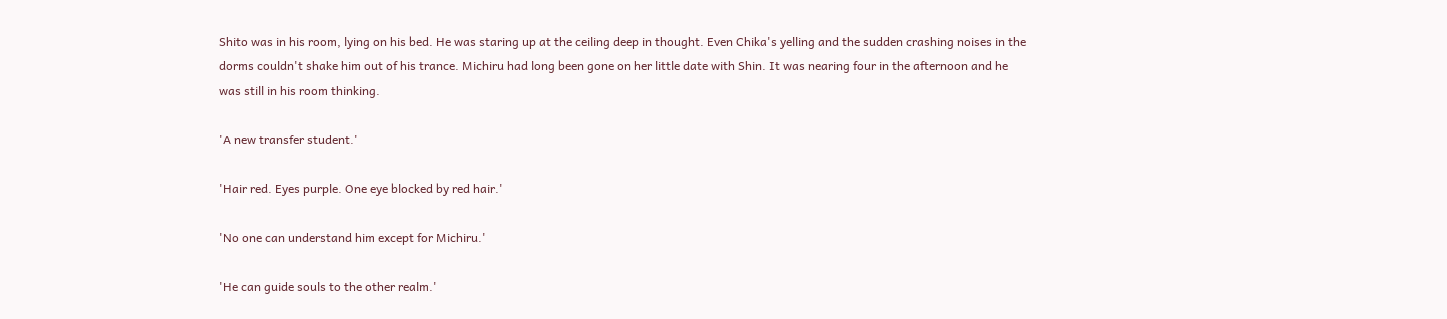Shito was in his room, lying on his bed. He was staring up at the ceiling deep in thought. Even Chika's yelling and the sudden crashing noises in the dorms couldn't shake him out of his trance. Michiru had long been gone on her little date with Shin. It was nearing four in the afternoon and he was still in his room thinking.

'A new transfer student.'

'Hair red. Eyes purple. One eye blocked by red hair.'

'No one can understand him except for Michiru.'

'He can guide souls to the other realm.'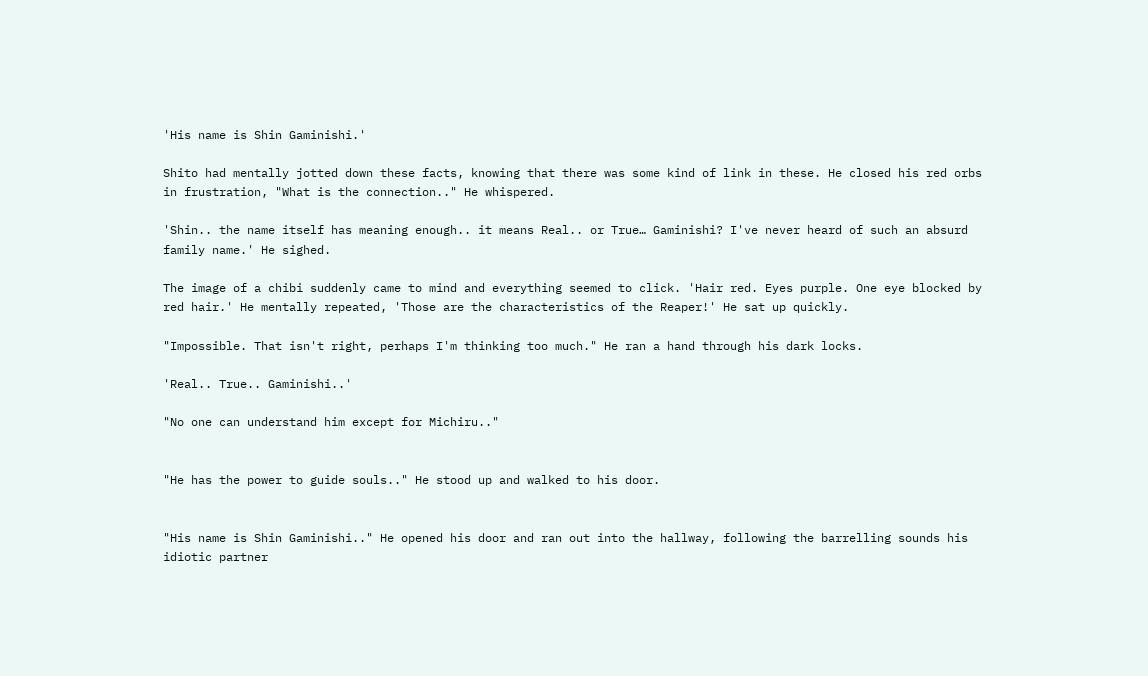'His name is Shin Gaminishi.'

Shito had mentally jotted down these facts, knowing that there was some kind of link in these. He closed his red orbs in frustration, "What is the connection.." He whispered.

'Shin.. the name itself has meaning enough.. it means Real.. or True… Gaminishi? I've never heard of such an absurd family name.' He sighed.

The image of a chibi suddenly came to mind and everything seemed to click. 'Hair red. Eyes purple. One eye blocked by red hair.' He mentally repeated, 'Those are the characteristics of the Reaper!' He sat up quickly.

"Impossible. That isn't right, perhaps I'm thinking too much." He ran a hand through his dark locks.

'Real.. True.. Gaminishi..'

"No one can understand him except for Michiru.."


"He has the power to guide souls.." He stood up and walked to his door.


"His name is Shin Gaminishi.." He opened his door and ran out into the hallway, following the barrelling sounds his idiotic partner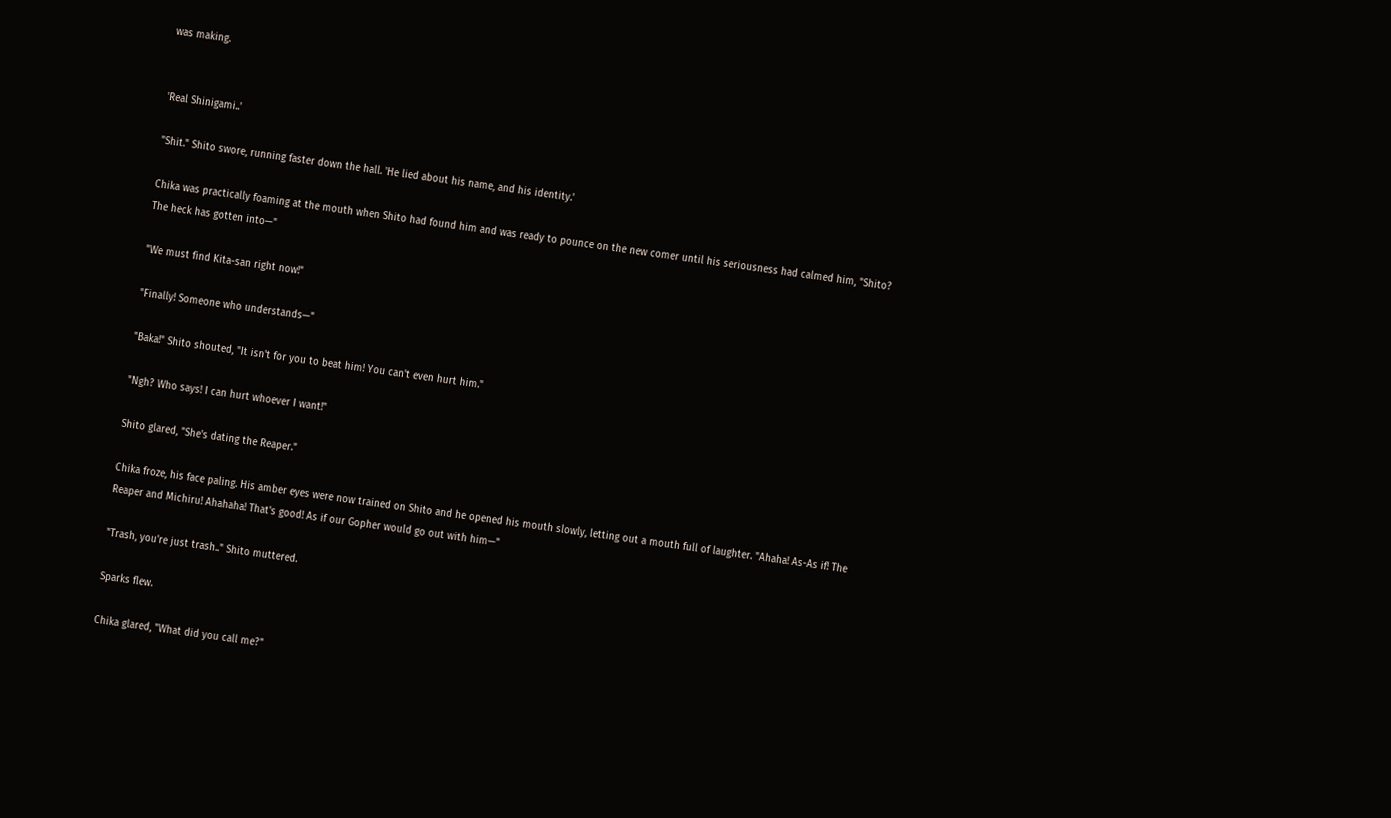was making.


'Real Shinigami..'

"Shit." Shito swore, running faster down the hall. 'He lied about his name, and his identity.'

Chika was practically foaming at the mouth when Shito had found him and was ready to pounce on the new comer until his seriousness had calmed him, "Shito? The heck has gotten into—"

"We must find Kita-san right now!"

"Finally! Someone who understands—"

"Baka!" Shito shouted, "It isn't for you to beat him! You can't even hurt him."

"Ngh? Who says! I can hurt whoever I want!"

Shito glared, "She's dating the Reaper."

Chika froze, his face paling. His amber eyes were now trained on Shito and he opened his mouth slowly, letting out a mouth full of laughter. "Ahaha! As-As if! The Reaper and Michiru! Ahahaha! That's good! As if our Gopher would go out with him—"

"Trash, you're just trash.." Shito muttered.

Sparks flew.

Chika glared, "What did you call me?"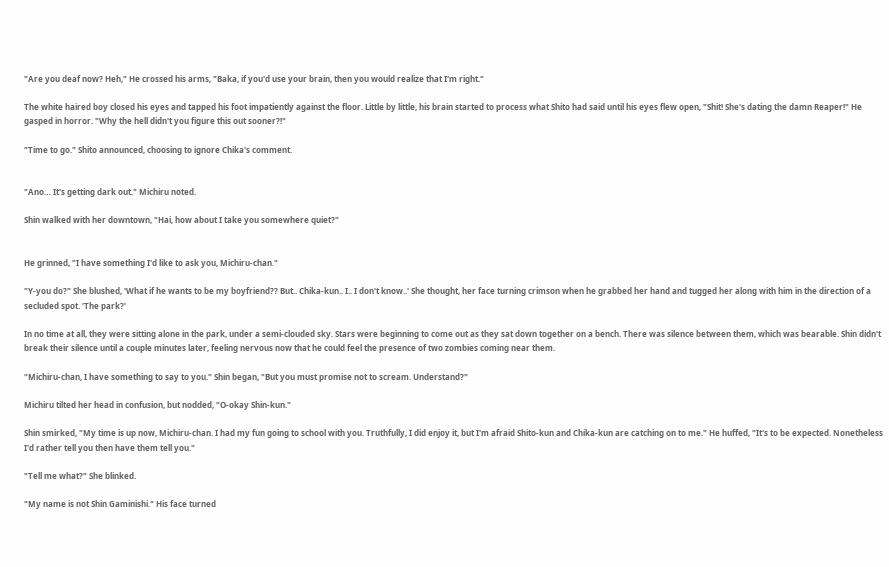"Are you deaf now? Heh," He crossed his arms, "Baka, if you'd use your brain, then you would realize that I'm right."

The white haired boy closed his eyes and tapped his foot impatiently against the floor. Little by little, his brain started to process what Shito had said until his eyes flew open, "Shit! She's dating the damn Reaper!" He gasped in horror. "Why the hell didn't you figure this out sooner?!"

"Time to go." Shito announced, choosing to ignore Chika's comment.


"Ano… It's getting dark out." Michiru noted.

Shin walked with her downtown, "Hai, how about I take you somewhere quiet?"


He grinned, "I have something I'd like to ask you, Michiru-chan."

"Y-you do?" She blushed, 'What if he wants to be my boyfriend?? But.. Chika-kun.. I.. I don't know..' She thought, her face turning crimson when he grabbed her hand and tugged her along with him in the direction of a secluded spot. 'The park?'

In no time at all, they were sitting alone in the park, under a semi-clouded sky. Stars were beginning to come out as they sat down together on a bench. There was silence between them, which was bearable. Shin didn't break their silence until a couple minutes later, feeling nervous now that he could feel the presence of two zombies coming near them.

"Michiru-chan, I have something to say to you." Shin began, "But you must promise not to scream. Understand?"

Michiru tilted her head in confusion, but nodded, "O-okay Shin-kun."

Shin smirked, "My time is up now, Michiru-chan. I had my fun going to school with you. Truthfully, I did enjoy it, but I'm afraid Shito-kun and Chika-kun are catching on to me." He huffed, "It's to be expected. Nonetheless I'd rather tell you then have them tell you."

"Tell me what?" She blinked.

"My name is not Shin Gaminishi." His face turned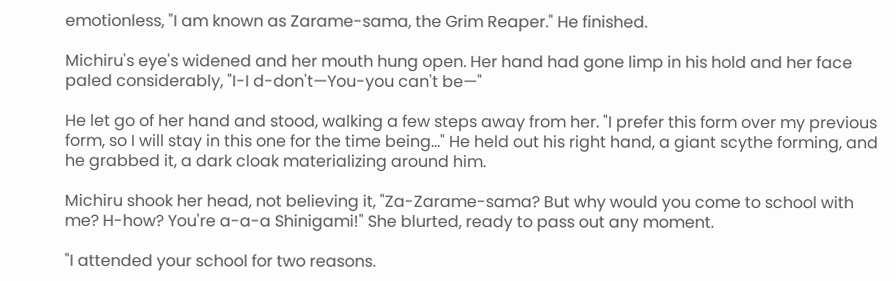emotionless, "I am known as Zarame-sama, the Grim Reaper." He finished.

Michiru's eye's widened and her mouth hung open. Her hand had gone limp in his hold and her face paled considerably, "I-I d-don't—You-you can't be—"

He let go of her hand and stood, walking a few steps away from her. "I prefer this form over my previous form, so I will stay in this one for the time being…" He held out his right hand, a giant scythe forming, and he grabbed it, a dark cloak materializing around him.

Michiru shook her head, not believing it, "Za-Zarame-sama? But why would you come to school with me? H-how? You're a-a-a Shinigami!" She blurted, ready to pass out any moment.

"I attended your school for two reasons.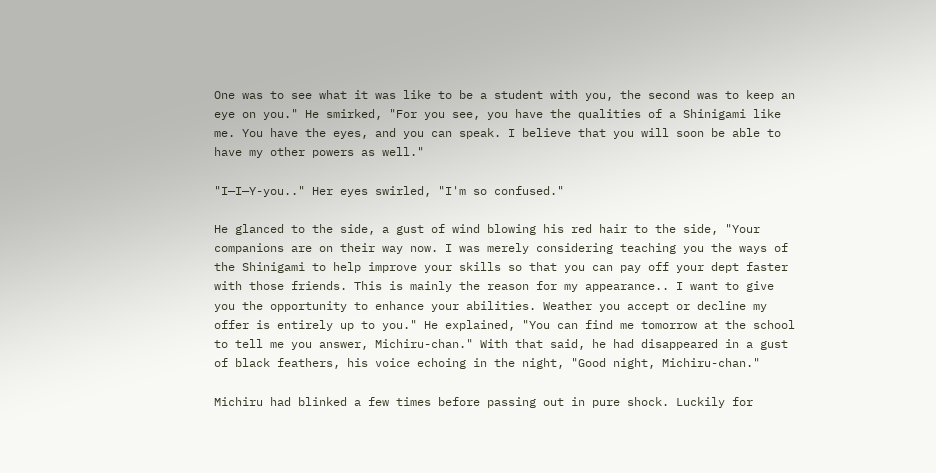One was to see what it was like to be a student with you, the second was to keep an eye on you." He smirked, "For you see, you have the qualities of a Shinigami like me. You have the eyes, and you can speak. I believe that you will soon be able to have my other powers as well."

"I—I—Y-you.." Her eyes swirled, "I'm so confused."

He glanced to the side, a gust of wind blowing his red hair to the side, "Your companions are on their way now. I was merely considering teaching you the ways of the Shinigami to help improve your skills so that you can pay off your dept faster with those friends. This is mainly the reason for my appearance.. I want to give you the opportunity to enhance your abilities. Weather you accept or decline my offer is entirely up to you." He explained, "You can find me tomorrow at the school to tell me you answer, Michiru-chan." With that said, he had disappeared in a gust of black feathers, his voice echoing in the night, "Good night, Michiru-chan."

Michiru had blinked a few times before passing out in pure shock. Luckily for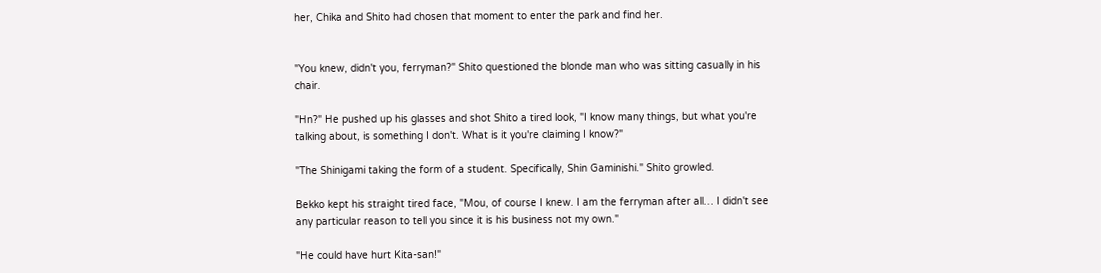her, Chika and Shito had chosen that moment to enter the park and find her.


"You knew, didn't you, ferryman?" Shito questioned the blonde man who was sitting casually in his chair.

"Hn?" He pushed up his glasses and shot Shito a tired look, "I know many things, but what you're talking about, is something I don't. What is it you're claiming I know?"

"The Shinigami taking the form of a student. Specifically, Shin Gaminishi." Shito growled.

Bekko kept his straight tired face, "Mou, of course I knew. I am the ferryman after all… I didn't see any particular reason to tell you since it is his business not my own."

"He could have hurt Kita-san!"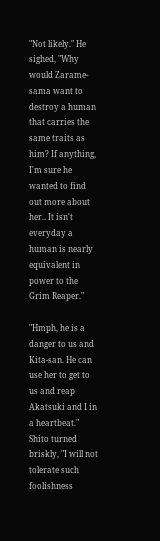"Not likely." He sighed, "Why would Zarame-sama want to destroy a human that carries the same traits as him? If anything, I'm sure he wanted to find out more about her.. It isn't everyday a human is nearly equivalent in power to the Grim Reaper."

"Hmph, he is a danger to us and Kita-san. He can use her to get to us and reap Akatsuki and I in a heartbeat." Shito turned briskly, "I will not tolerate such foolishness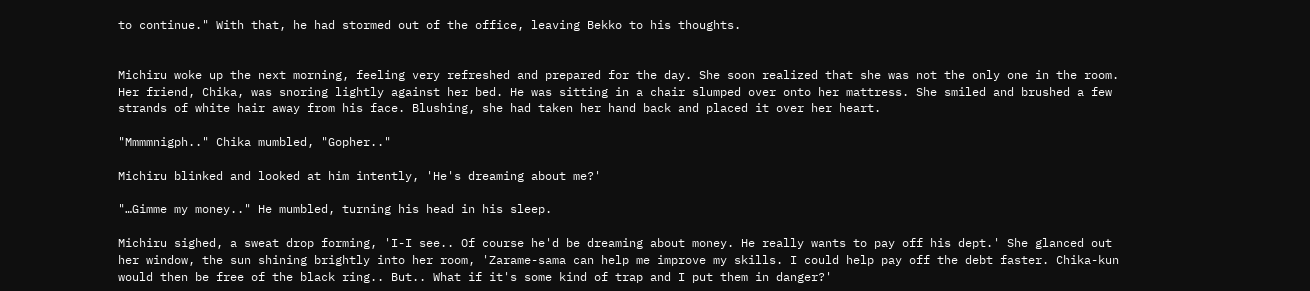to continue." With that, he had stormed out of the office, leaving Bekko to his thoughts.


Michiru woke up the next morning, feeling very refreshed and prepared for the day. She soon realized that she was not the only one in the room. Her friend, Chika, was snoring lightly against her bed. He was sitting in a chair slumped over onto her mattress. She smiled and brushed a few strands of white hair away from his face. Blushing, she had taken her hand back and placed it over her heart.

"Mmmmnigph.." Chika mumbled, "Gopher.."

Michiru blinked and looked at him intently, 'He's dreaming about me?'

"…Gimme my money.." He mumbled, turning his head in his sleep.

Michiru sighed, a sweat drop forming, 'I-I see.. Of course he'd be dreaming about money. He really wants to pay off his dept.' She glanced out her window, the sun shining brightly into her room, 'Zarame-sama can help me improve my skills. I could help pay off the debt faster. Chika-kun would then be free of the black ring.. But.. What if it's some kind of trap and I put them in danger?'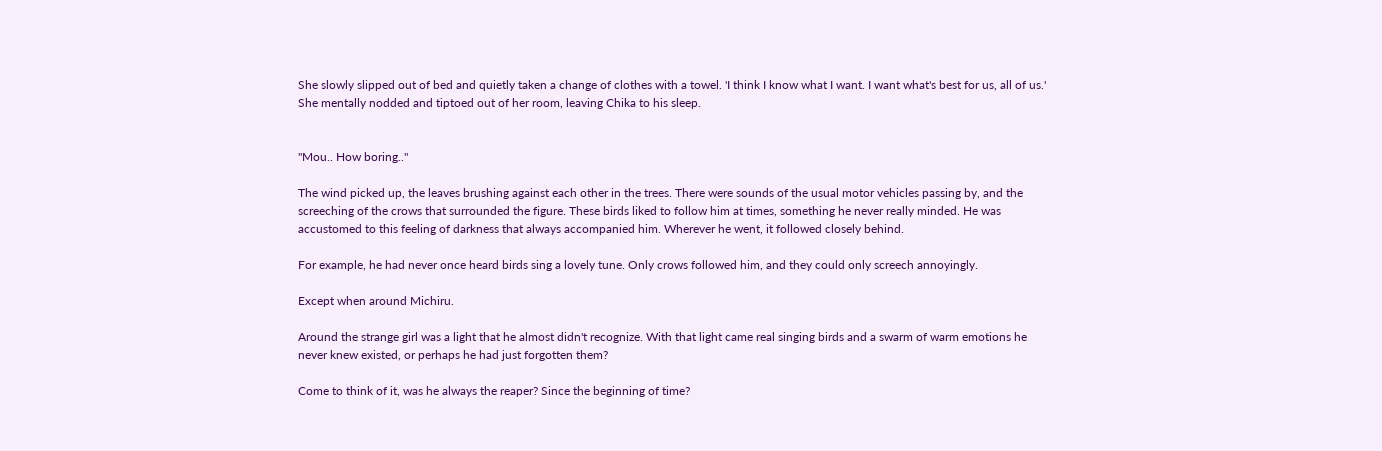She slowly slipped out of bed and quietly taken a change of clothes with a towel. 'I think I know what I want. I want what's best for us, all of us.' She mentally nodded and tiptoed out of her room, leaving Chika to his sleep.


"Mou.. How boring.."

The wind picked up, the leaves brushing against each other in the trees. There were sounds of the usual motor vehicles passing by, and the screeching of the crows that surrounded the figure. These birds liked to follow him at times, something he never really minded. He was accustomed to this feeling of darkness that always accompanied him. Wherever he went, it followed closely behind.

For example, he had never once heard birds sing a lovely tune. Only crows followed him, and they could only screech annoyingly.

Except when around Michiru.

Around the strange girl was a light that he almost didn't recognize. With that light came real singing birds and a swarm of warm emotions he never knew existed, or perhaps he had just forgotten them?

Come to think of it, was he always the reaper? Since the beginning of time?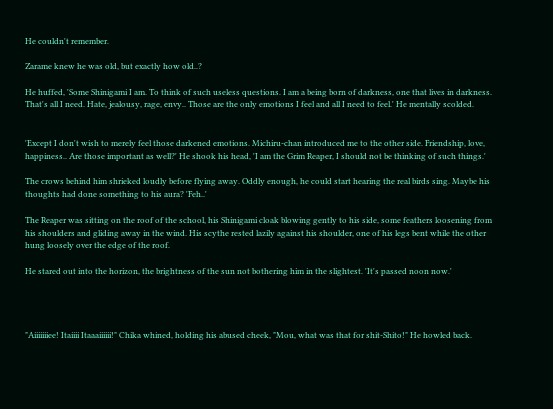He couldn't remember.

Zarame knew he was old, but exactly how old..?

He huffed, 'Some Shinigami I am. To think of such useless questions. I am a being born of darkness, one that lives in darkness. That's all I need. Hate, jealousy, rage, envy.. Those are the only emotions I feel and all I need to feel.' He mentally scolded.


'Except I don't wish to merely feel those darkened emotions. Michiru-chan introduced me to the other side. Friendship, love, happiness.. Are those important as well?' He shook his head, 'I am the Grim Reaper, I should not be thinking of such things.'

The crows behind him shrieked loudly before flying away. Oddly enough, he could start hearing the real birds sing. Maybe his thoughts had done something to his aura? 'Feh..'

The Reaper was sitting on the roof of the school, his Shinigami cloak blowing gently to his side, some feathers loosening from his shoulders and gliding away in the wind. His scythe rested lazily against his shoulder, one of his legs bent while the other hung loosely over the edge of the roof.

He stared out into the horizon, the brightness of the sun not bothering him in the slightest. 'It's passed noon now.'




"Aiiiiiiiee! Itaiiii Itaaaiiiiii!" Chika whined, holding his abused cheek, "Mou, what was that for shit-Shito!" He howled back.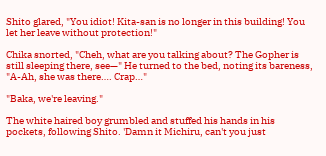Shito glared, "You idiot! Kita-san is no longer in this building! You let her leave without protection!"

Chika snorted, "Cheh, what are you talking about? The Gopher is still sleeping there, see—" He turned to the bed, noting its bareness, "A-Ah, she was there…. Crap…"

"Baka, we're leaving."

The white haired boy grumbled and stuffed his hands in his pockets, following Shito. 'Damn it Michiru, can't you just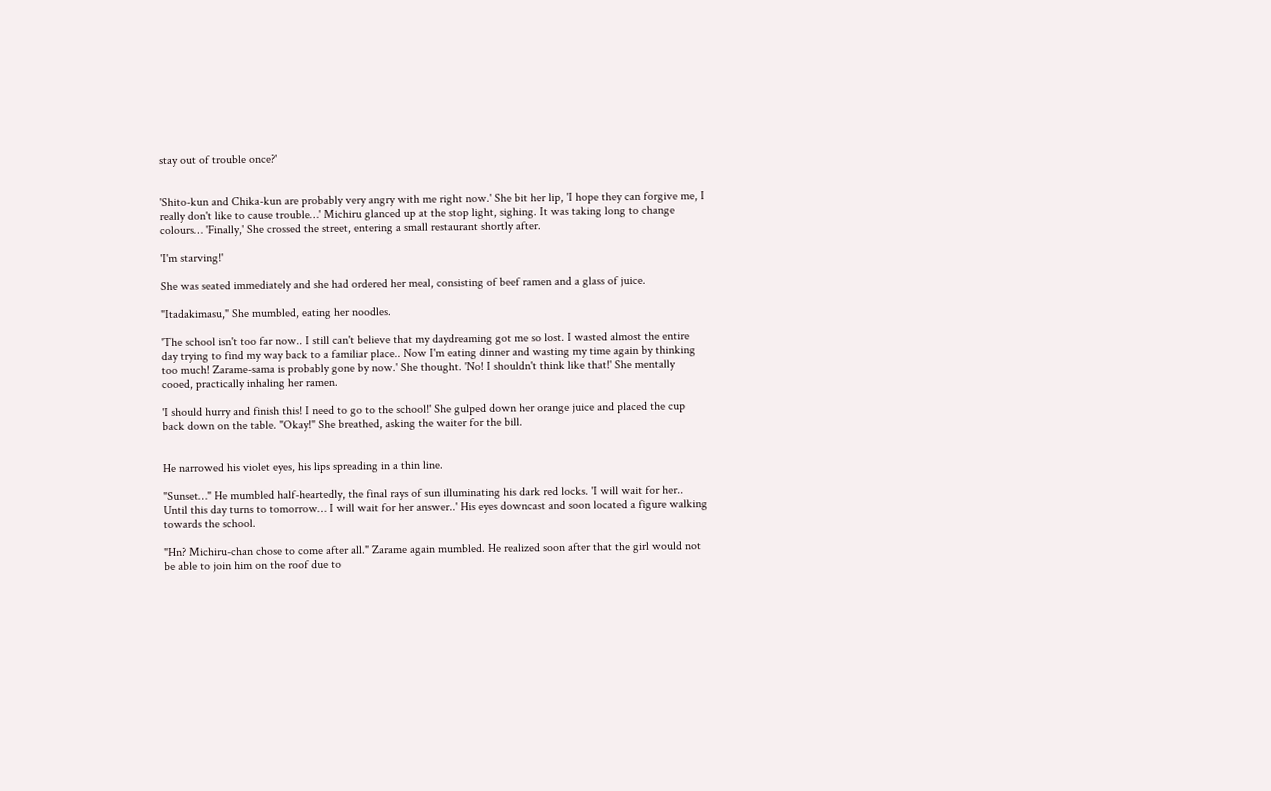stay out of trouble once?'


'Shito-kun and Chika-kun are probably very angry with me right now.' She bit her lip, 'I hope they can forgive me, I really don't like to cause trouble…' Michiru glanced up at the stop light, sighing. It was taking long to change colours… 'Finally,' She crossed the street, entering a small restaurant shortly after.

'I'm starving!'

She was seated immediately and she had ordered her meal, consisting of beef ramen and a glass of juice.

"Itadakimasu," She mumbled, eating her noodles.

'The school isn't too far now.. I still can't believe that my daydreaming got me so lost. I wasted almost the entire day trying to find my way back to a familiar place.. Now I'm eating dinner and wasting my time again by thinking too much! Zarame-sama is probably gone by now.' She thought. 'No! I shouldn't think like that!' She mentally cooed, practically inhaling her ramen.

'I should hurry and finish this! I need to go to the school!' She gulped down her orange juice and placed the cup back down on the table. "Okay!" She breathed, asking the waiter for the bill.


He narrowed his violet eyes, his lips spreading in a thin line.

"Sunset…" He mumbled half-heartedly, the final rays of sun illuminating his dark red locks. 'I will wait for her.. Until this day turns to tomorrow… I will wait for her answer..' His eyes downcast and soon located a figure walking towards the school.

"Hn? Michiru-chan chose to come after all." Zarame again mumbled. He realized soon after that the girl would not be able to join him on the roof due to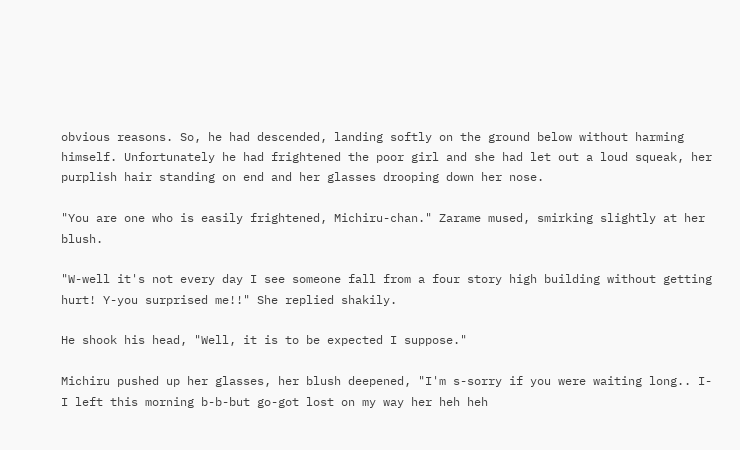obvious reasons. So, he had descended, landing softly on the ground below without harming himself. Unfortunately he had frightened the poor girl and she had let out a loud squeak, her purplish hair standing on end and her glasses drooping down her nose.

"You are one who is easily frightened, Michiru-chan." Zarame mused, smirking slightly at her blush.

"W-well it's not every day I see someone fall from a four story high building without getting hurt! Y-you surprised me!!" She replied shakily.

He shook his head, "Well, it is to be expected I suppose."

Michiru pushed up her glasses, her blush deepened, "I'm s-sorry if you were waiting long.. I-I left this morning b-b-but go-got lost on my way her heh heh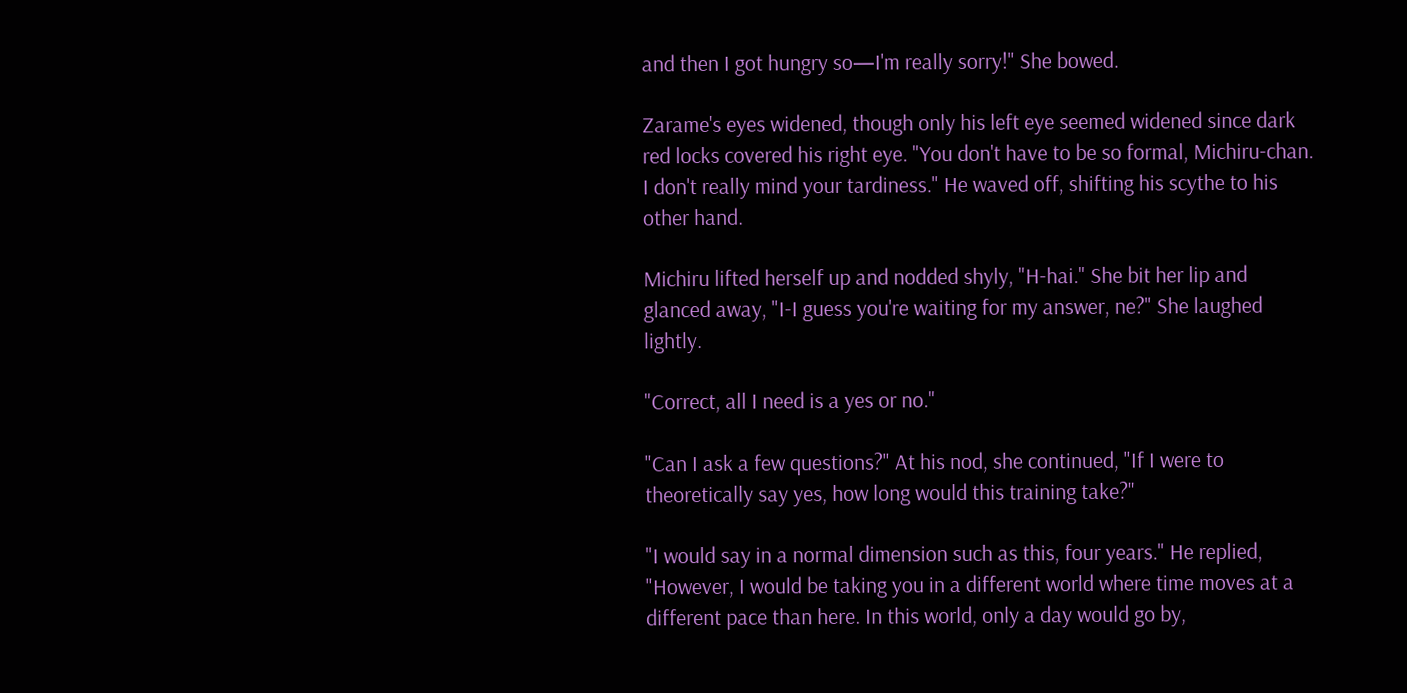and then I got hungry so—I'm really sorry!" She bowed.

Zarame's eyes widened, though only his left eye seemed widened since dark red locks covered his right eye. "You don't have to be so formal, Michiru-chan. I don't really mind your tardiness." He waved off, shifting his scythe to his other hand.

Michiru lifted herself up and nodded shyly, "H-hai." She bit her lip and glanced away, "I-I guess you're waiting for my answer, ne?" She laughed lightly.

"Correct, all I need is a yes or no."

"Can I ask a few questions?" At his nod, she continued, "If I were to theoretically say yes, how long would this training take?"

"I would say in a normal dimension such as this, four years." He replied, "However, I would be taking you in a different world where time moves at a different pace than here. In this world, only a day would go by,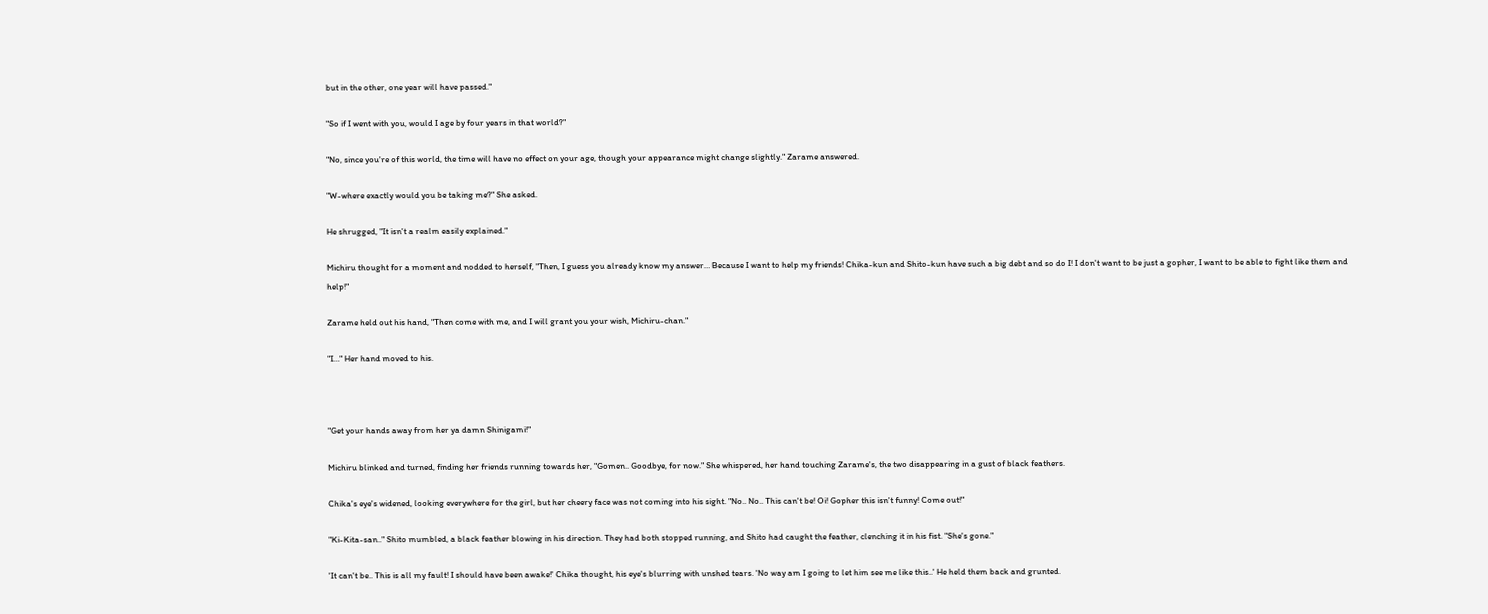but in the other, one year will have passed."

"So if I went with you, would I age by four years in that world?"

"No, since you're of this world, the time will have no effect on your age, though your appearance might change slightly." Zarame answered.

"W-where exactly would you be taking me?" She asked.

He shrugged, "It isn't a realm easily explained."

Michiru thought for a moment and nodded to herself, "Then, I guess you already know my answer… Because I want to help my friends! Chika-kun and Shito-kun have such a big debt and so do I! I don't want to be just a gopher, I want to be able to fight like them and help!"

Zarame held out his hand, "Then come with me, and I will grant you your wish, Michiru-chan."

"I…" Her hand moved to his.



"Get your hands away from her ya damn Shinigami!"

Michiru blinked and turned, finding her friends running towards her, "Gomen.. Goodbye, for now." She whispered, her hand touching Zarame's, the two disappearing in a gust of black feathers.

Chika's eye's widened, looking everywhere for the girl, but her cheery face was not coming into his sight. "No.. No.. This can't be! Oi! Gopher this isn't funny! Come out!"

"Ki-Kita-san.." Shito mumbled, a black feather blowing in his direction. They had both stopped running, and Shito had caught the feather, clenching it in his fist. "She's gone."

'It can't be.. This is all my fault! I should have been awake!' Chika thought, his eye's blurring with unshed tears. 'No way am I going to let him see me like this..' He held them back and grunted.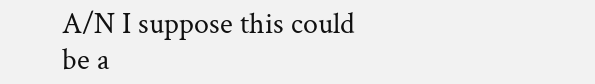A/N I suppose this could be a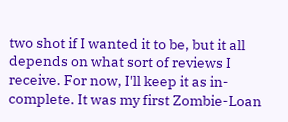two shot if I wanted it to be, but it all depends on what sort of reviews I receive. For now, I'll keep it as in-complete. It was my first Zombie-Loan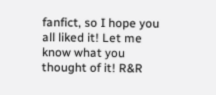fanfict, so I hope you all liked it! Let me know what you thought of it! R&R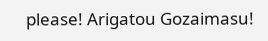please! Arigatou Gozaimasu!